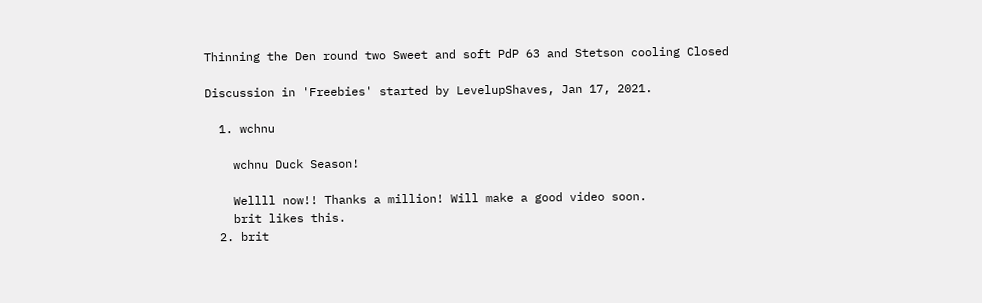Thinning the Den round two Sweet and soft PdP 63 and Stetson cooling Closed

Discussion in 'Freebies' started by LevelupShaves, Jan 17, 2021.

  1. wchnu

    wchnu Duck Season!

    Wellll now!! Thanks a million! Will make a good video soon.
    brit likes this.
  2. brit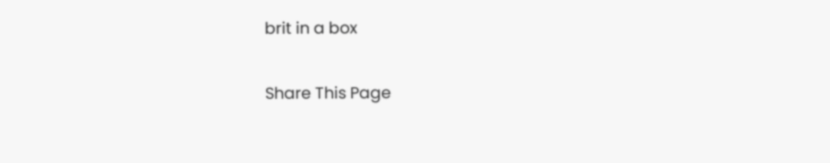brit in a box

Share This Page